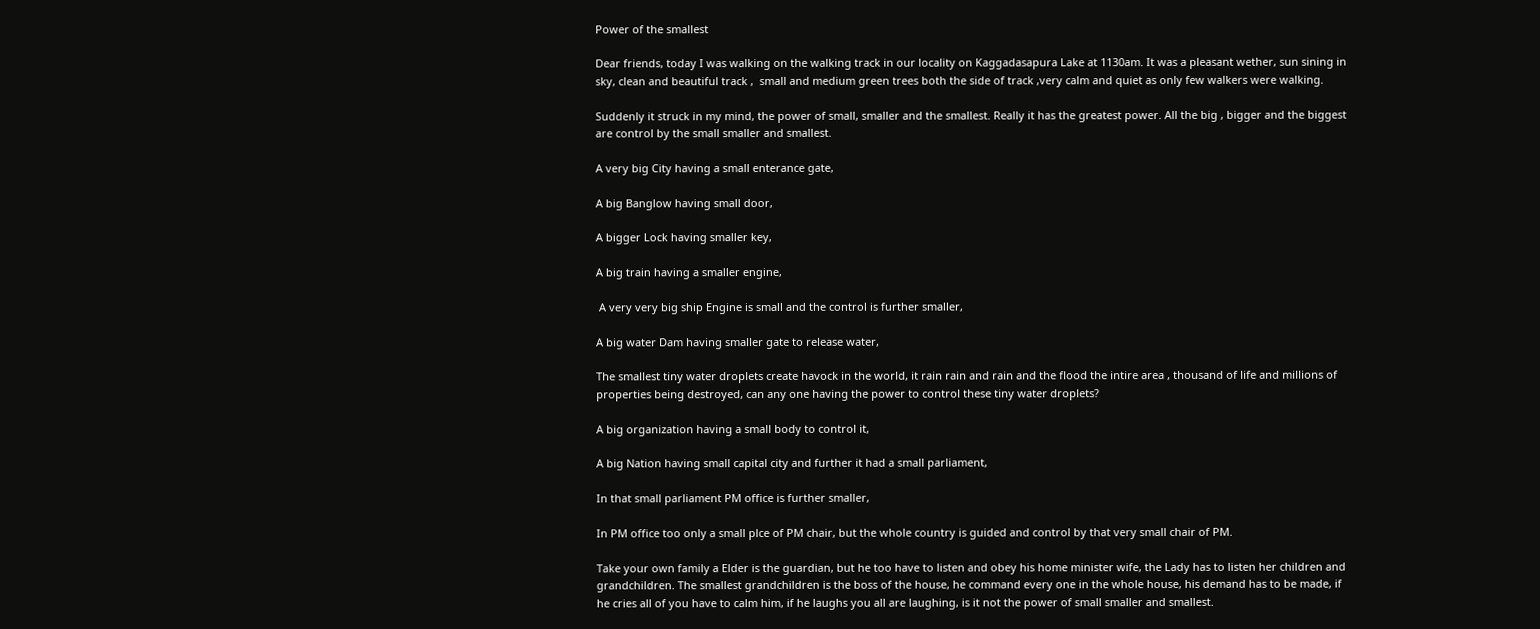Power of the smallest

Dear friends, today I was walking on the walking track in our locality on Kaggadasapura Lake at 1130am. It was a pleasant wether, sun sining in sky, clean and beautiful track ,  small and medium green trees both the side of track ,very calm and quiet as only few walkers were walking.

Suddenly it struck in my mind, the power of small, smaller and the smallest. Really it has the greatest power. All the big , bigger and the biggest are control by the small smaller and smallest.

A very big City having a small enterance gate,

A big Banglow having small door,

A bigger Lock having smaller key,

A big train having a smaller engine,

 A very very big ship Engine is small and the control is further smaller,

A big water Dam having smaller gate to release water,

The smallest tiny water droplets create havock in the world, it rain rain and rain and the flood the intire area , thousand of life and millions of properties being destroyed, can any one having the power to control these tiny water droplets?

A big organization having a small body to control it,

A big Nation having small capital city and further it had a small parliament,

In that small parliament PM office is further smaller,

In PM office too only a small plce of PM chair, but the whole country is guided and control by that very small chair of PM.

Take your own family a Elder is the guardian, but he too have to listen and obey his home minister wife, the Lady has to listen her children and grandchildren. The smallest grandchildren is the boss of the house, he command every one in the whole house, his demand has to be made, if he cries all of you have to calm him, if he laughs you all are laughing, is it not the power of small smaller and smallest.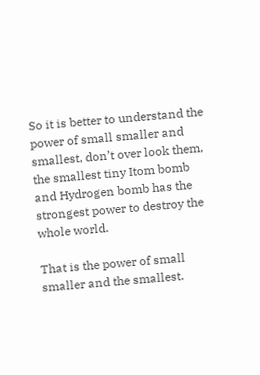So it is better to understand the power of small smaller and smallest, don’t over look them, the smallest tiny Itom bomb and Hydrogen bomb has the strongest power to destroy the whole world.

That is the power of small smaller and the smallest.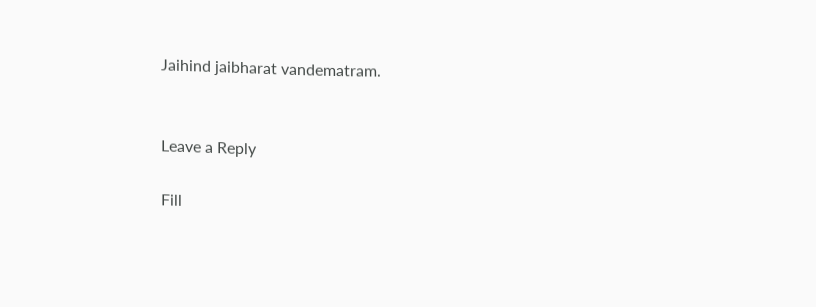Jaihind jaibharat vandematram.


Leave a Reply

Fill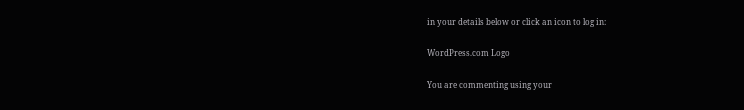in your details below or click an icon to log in:

WordPress.com Logo

You are commenting using your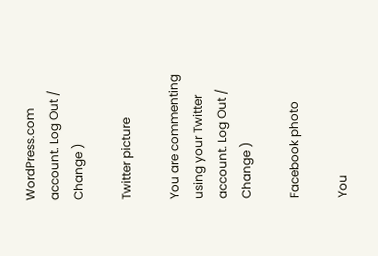WordPress.com account. Log Out /  Change )

Twitter picture

You are commenting using your Twitter account. Log Out /  Change )

Facebook photo

You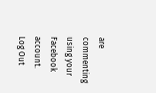are commenting using your Facebook account. Log Out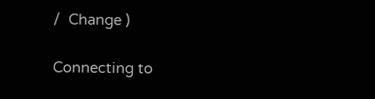/  Change )

Connecting to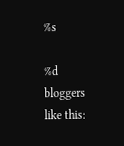%s

%d bloggers like this: